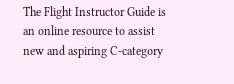The Flight Instructor Guide is an online resource to assist new and aspiring C-category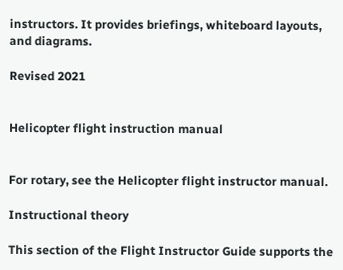instructors. It provides briefings, whiteboard layouts, and diagrams.

Revised 2021


Helicopter flight instruction manual


For rotary, see the Helicopter flight instructor manual.

Instructional theory

This section of the Flight Instructor Guide supports the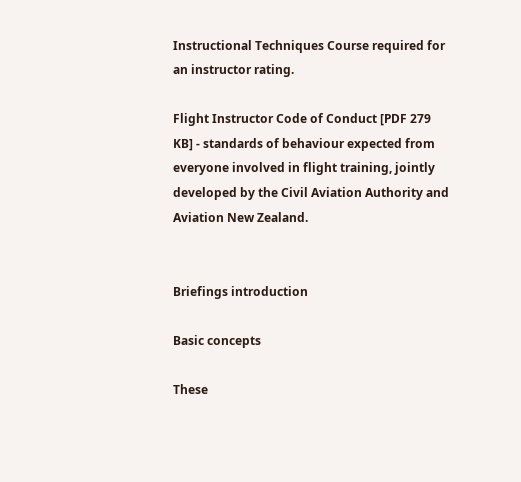Instructional Techniques Course required for an instructor rating.

Flight Instructor Code of Conduct [PDF 279 KB] - standards of behaviour expected from everyone involved in flight training, jointly developed by the Civil Aviation Authority and Aviation New Zealand.


Briefings introduction

Basic concepts

These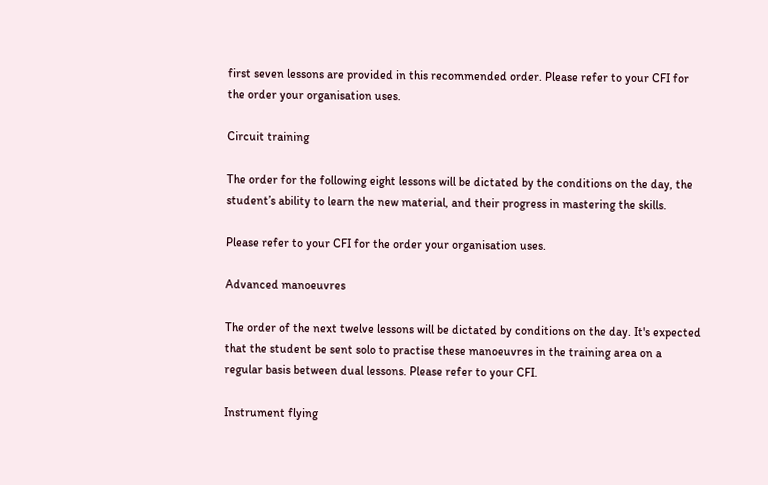first seven lessons are provided in this recommended order. Please refer to your CFI for the order your organisation uses.

Circuit training

The order for the following eight lessons will be dictated by the conditions on the day, the student’s ability to learn the new material, and their progress in mastering the skills.

Please refer to your CFI for the order your organisation uses.

Advanced manoeuvres

The order of the next twelve lessons will be dictated by conditions on the day. It's expected that the student be sent solo to practise these manoeuvres in the training area on a regular basis between dual lessons. Please refer to your CFI.

Instrument flying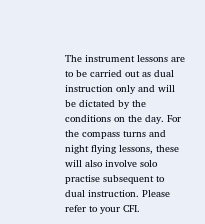The instrument lessons are to be carried out as dual instruction only and will be dictated by the conditions on the day. For the compass turns and night flying lessons, these will also involve solo practise subsequent to dual instruction. Please refer to your CFI.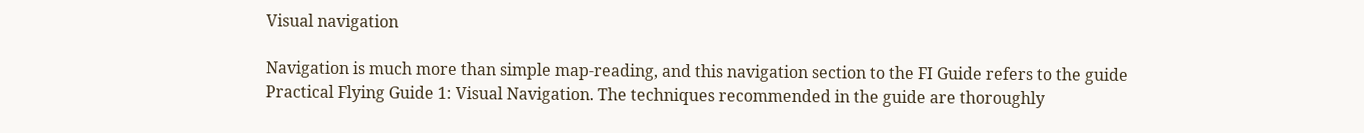Visual navigation

Navigation is much more than simple map-reading, and this navigation section to the FI Guide refers to the guide Practical Flying Guide 1: Visual Navigation. The techniques recommended in the guide are thoroughly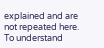explained and are not repeated here. To understand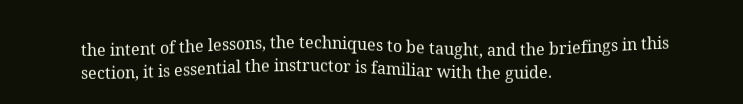the intent of the lessons, the techniques to be taught, and the briefings in this section, it is essential the instructor is familiar with the guide.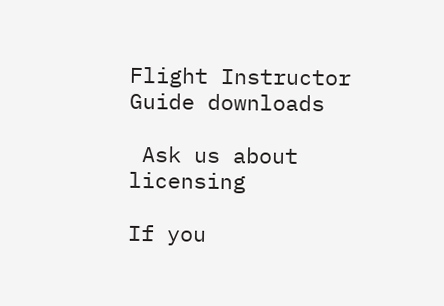Flight Instructor Guide downloads

 Ask us about licensing

If you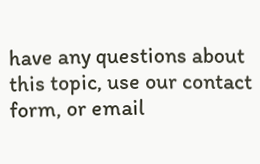have any questions about this topic, use our contact form, or email